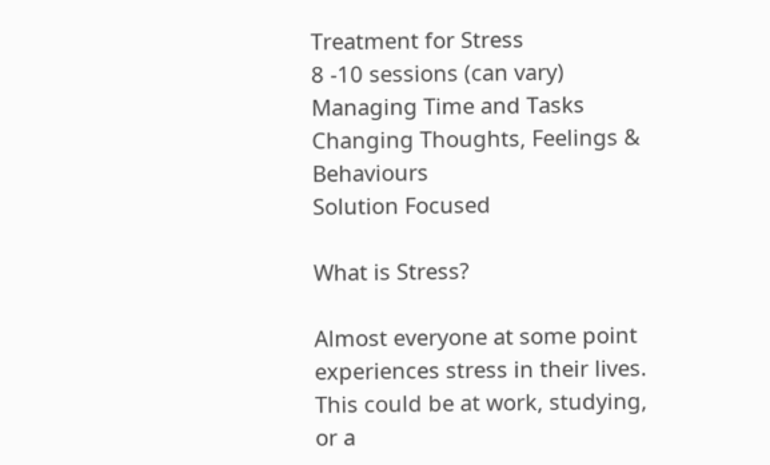Treatment for Stress
8 -10 sessions (can vary)
Managing Time and Tasks
Changing Thoughts, Feelings & Behaviours
Solution Focused

What is Stress?

Almost everyone at some point experiences stress in their lives. This could be at work, studying, or a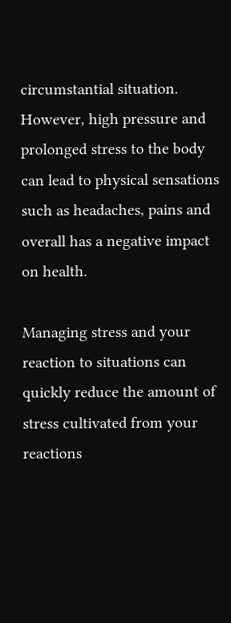circumstantial situation. However, high pressure and prolonged stress to the body can lead to physical sensations such as headaches, pains and overall has a negative impact on health.

Managing stress and your reaction to situations can quickly reduce the amount of stress cultivated from your reactions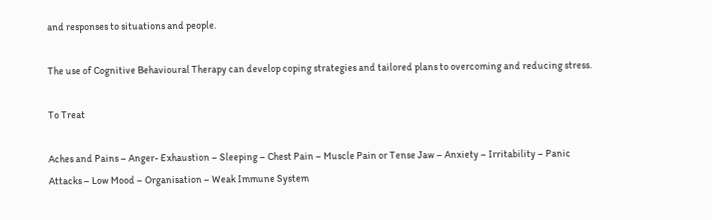and responses to situations and people.

The use of Cognitive Behavioural Therapy can develop coping strategies and tailored plans to overcoming and reducing stress.

To Treat

Aches and Pains – Anger- Exhaustion – Sleeping – Chest Pain – Muscle Pain or Tense Jaw – Anxiety – Irritability – Panic Attacks – Low Mood – Organisation – Weak Immune System